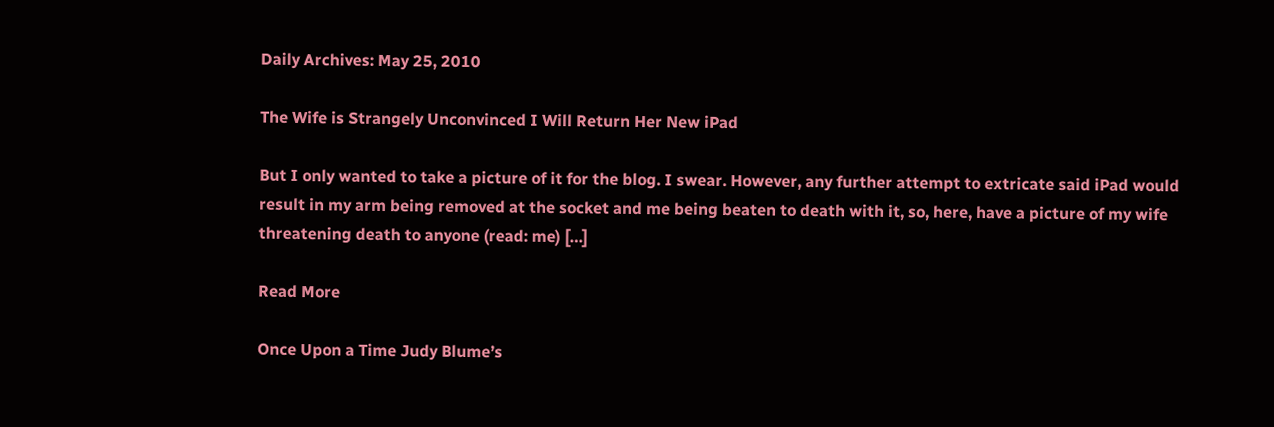Daily Archives: May 25, 2010

The Wife is Strangely Unconvinced I Will Return Her New iPad

But I only wanted to take a picture of it for the blog. I swear. However, any further attempt to extricate said iPad would result in my arm being removed at the socket and me being beaten to death with it, so, here, have a picture of my wife threatening death to anyone (read: me) […]

Read More

Once Upon a Time Judy Blume’s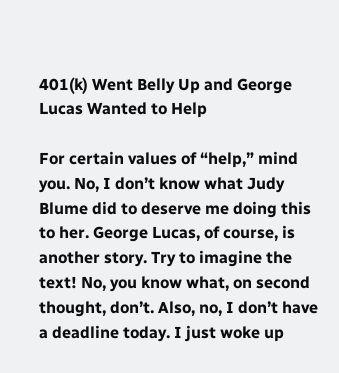401(k) Went Belly Up and George Lucas Wanted to Help

For certain values of “help,” mind you. No, I don’t know what Judy Blume did to deserve me doing this to her. George Lucas, of course, is another story. Try to imagine the text! No, you know what, on second thought, don’t. Also, no, I don’t have a deadline today. I just woke up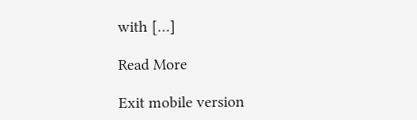with […]

Read More

Exit mobile version